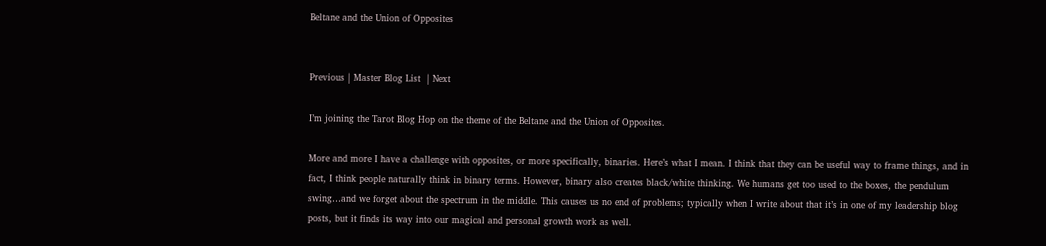Beltane and the Union of Opposites


Previous | Master Blog List  | Next

I’m joining the Tarot Blog Hop on the theme of the Beltane and the Union of Opposites.

More and more I have a challenge with opposites, or more specifically, binaries. Here’s what I mean. I think that they can be useful way to frame things, and in fact, I think people naturally think in binary terms. However, binary also creates black/white thinking. We humans get too used to the boxes, the pendulum swing…and we forget about the spectrum in the middle. This causes us no end of problems; typically when I write about that it’s in one of my leadership blog posts, but it finds its way into our magical and personal growth work as well.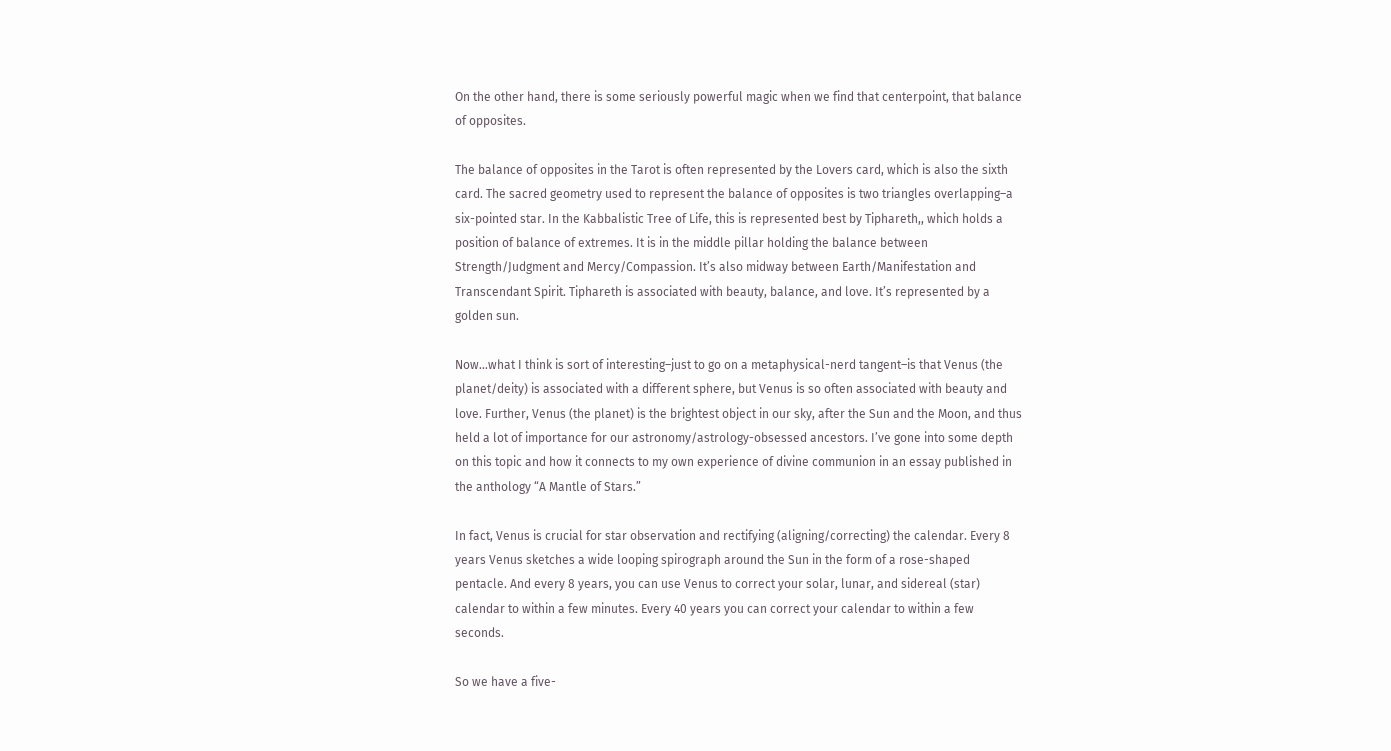On the other hand, there is some seriously powerful magic when we find that centerpoint, that balance of opposites.

The balance of opposites in the Tarot is often represented by the Lovers card, which is also the sixth card. The sacred geometry used to represent the balance of opposites is two triangles overlapping–a six-pointed star. In the Kabbalistic Tree of Life, this is represented best by Tiphareth,, which holds a position of balance of extremes. It is in the middle pillar holding the balance between Strength/Judgment and Mercy/Compassion. It’s also midway between Earth/Manifestation and Transcendant Spirit. Tiphareth is associated with beauty, balance, and love. It’s represented by a golden sun.

Now…what I think is sort of interesting–just to go on a metaphysical-nerd tangent–is that Venus (the planet/deity) is associated with a different sphere, but Venus is so often associated with beauty and love. Further, Venus (the planet) is the brightest object in our sky, after the Sun and the Moon, and thus held a lot of importance for our astronomy/astrology-obsessed ancestors. I’ve gone into some depth on this topic and how it connects to my own experience of divine communion in an essay published in the anthology “A Mantle of Stars.”

In fact, Venus is crucial for star observation and rectifying (aligning/correcting) the calendar. Every 8 years Venus sketches a wide looping spirograph around the Sun in the form of a rose-shaped pentacle. And every 8 years, you can use Venus to correct your solar, lunar, and sidereal (star) calendar to within a few minutes. Every 40 years you can correct your calendar to within a few seconds.

So we have a five-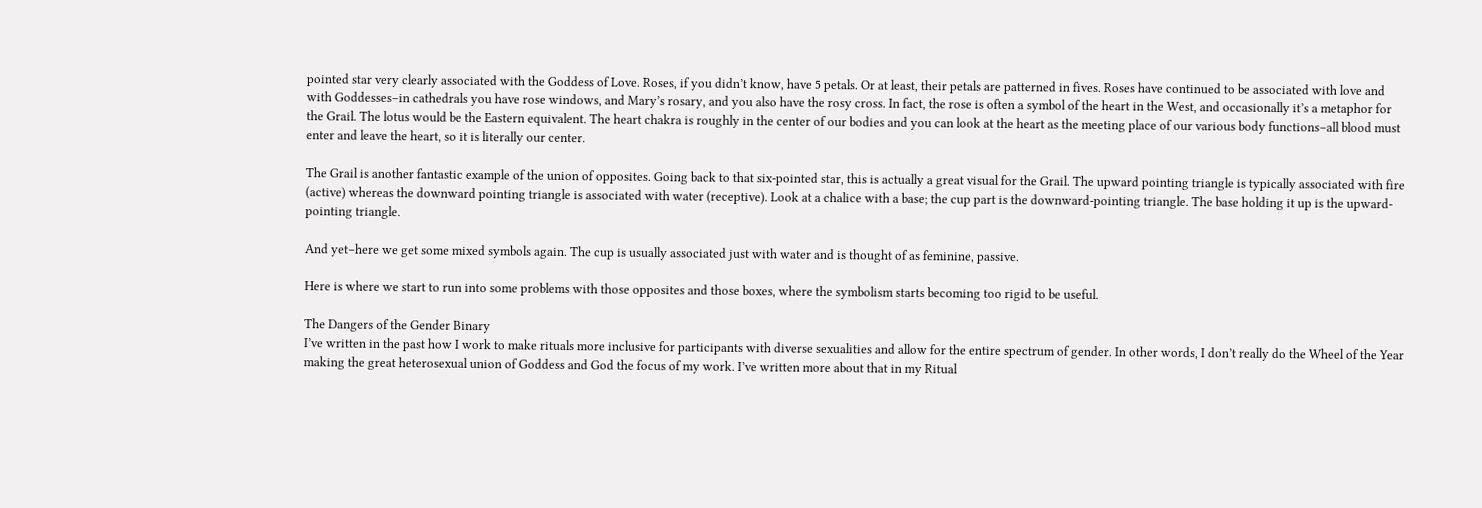pointed star very clearly associated with the Goddess of Love. Roses, if you didn’t know, have 5 petals. Or at least, their petals are patterned in fives. Roses have continued to be associated with love and with Goddesses–in cathedrals you have rose windows, and Mary’s rosary, and you also have the rosy cross. In fact, the rose is often a symbol of the heart in the West, and occasionally it’s a metaphor for the Grail. The lotus would be the Eastern equivalent. The heart chakra is roughly in the center of our bodies and you can look at the heart as the meeting place of our various body functions–all blood must enter and leave the heart, so it is literally our center.

The Grail is another fantastic example of the union of opposites. Going back to that six-pointed star, this is actually a great visual for the Grail. The upward pointing triangle is typically associated with fire (active) whereas the downward pointing triangle is associated with water (receptive). Look at a chalice with a base; the cup part is the downward-pointing triangle. The base holding it up is the upward-pointing triangle.

And yet–here we get some mixed symbols again. The cup is usually associated just with water and is thought of as feminine, passive.

Here is where we start to run into some problems with those opposites and those boxes, where the symbolism starts becoming too rigid to be useful.

The Dangers of the Gender Binary
I’ve written in the past how I work to make rituals more inclusive for participants with diverse sexualities and allow for the entire spectrum of gender. In other words, I don’t really do the Wheel of the Year making the great heterosexual union of Goddess and God the focus of my work. I’ve written more about that in my Ritual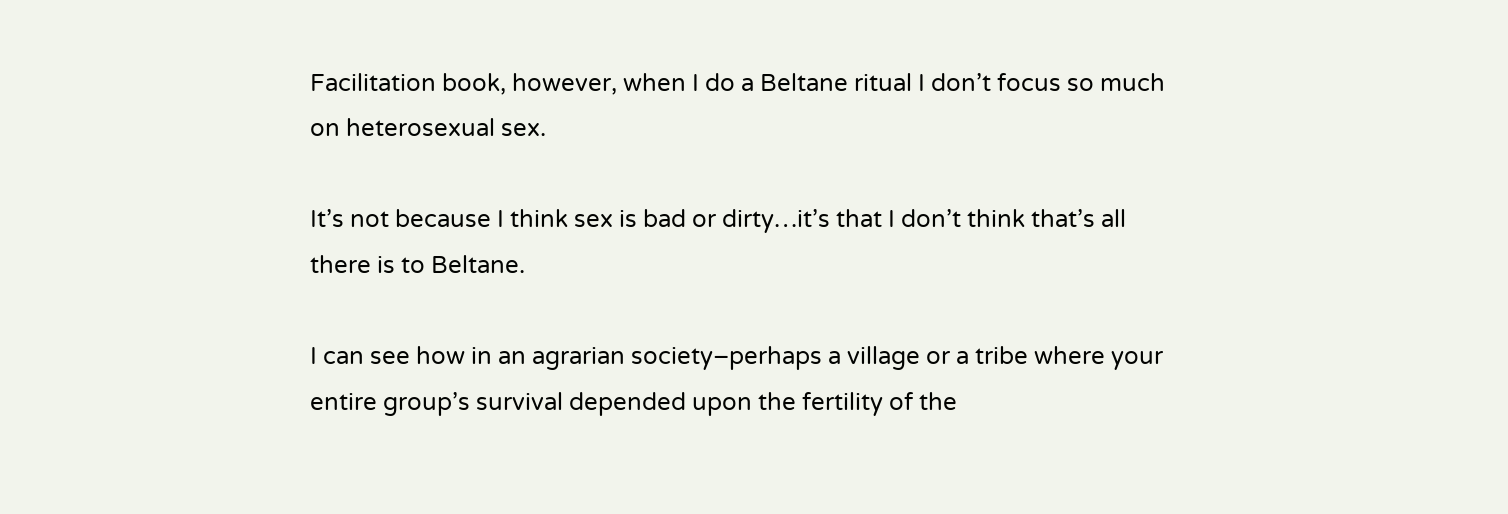Facilitation book, however, when I do a Beltane ritual I don’t focus so much on heterosexual sex.

It’s not because I think sex is bad or dirty…it’s that I don’t think that’s all there is to Beltane.

I can see how in an agrarian society–perhaps a village or a tribe where your entire group’s survival depended upon the fertility of the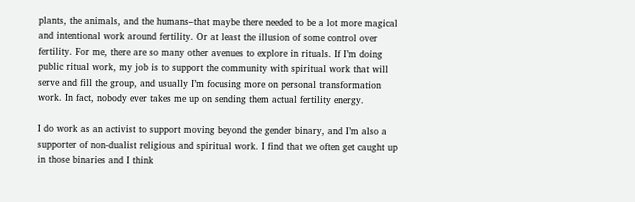plants, the animals, and the humans–that maybe there needed to be a lot more magical and intentional work around fertility. Or at least the illusion of some control over fertility. For me, there are so many other avenues to explore in rituals. If I’m doing public ritual work, my job is to support the community with spiritual work that will serve and fill the group, and usually I’m focusing more on personal transformation work. In fact, nobody ever takes me up on sending them actual fertility energy.

I do work as an activist to support moving beyond the gender binary, and I’m also a supporter of non-dualist religious and spiritual work. I find that we often get caught up in those binaries and I think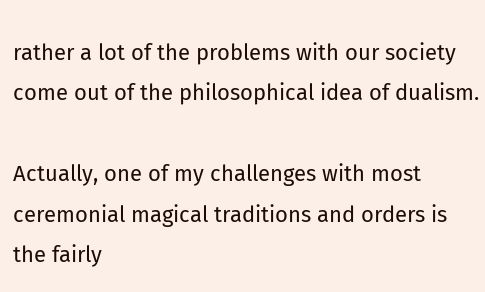rather a lot of the problems with our society come out of the philosophical idea of dualism.

Actually, one of my challenges with most ceremonial magical traditions and orders is the fairly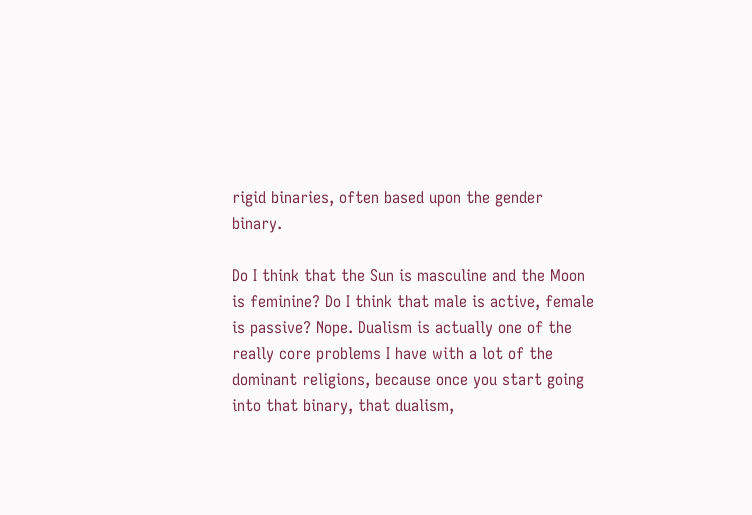rigid binaries, often based upon the gender binary.

Do I think that the Sun is masculine and the Moon is feminine? Do I think that male is active, female is passive? Nope. Dualism is actually one of the really core problems I have with a lot of the dominant religions, because once you start going into that binary, that dualism,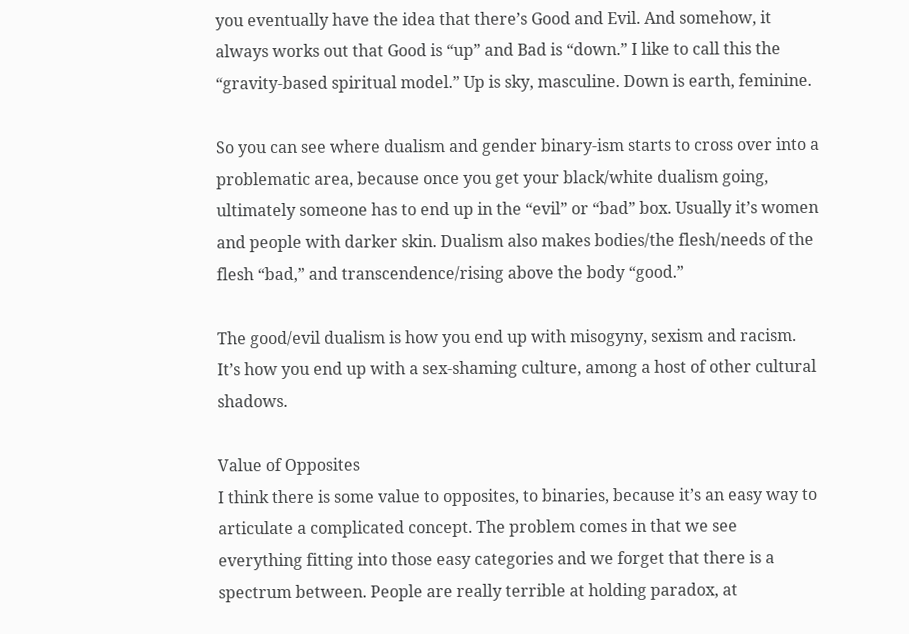you eventually have the idea that there’s Good and Evil. And somehow, it always works out that Good is “up” and Bad is “down.” I like to call this the “gravity-based spiritual model.” Up is sky, masculine. Down is earth, feminine.

So you can see where dualism and gender binary-ism starts to cross over into a problematic area, because once you get your black/white dualism going, ultimately someone has to end up in the “evil” or “bad” box. Usually it’s women and people with darker skin. Dualism also makes bodies/the flesh/needs of the flesh “bad,” and transcendence/rising above the body “good.”

The good/evil dualism is how you end up with misogyny, sexism and racism. It’s how you end up with a sex-shaming culture, among a host of other cultural shadows.

Value of Opposites
I think there is some value to opposites, to binaries, because it’s an easy way to articulate a complicated concept. The problem comes in that we see everything fitting into those easy categories and we forget that there is a spectrum between. People are really terrible at holding paradox, at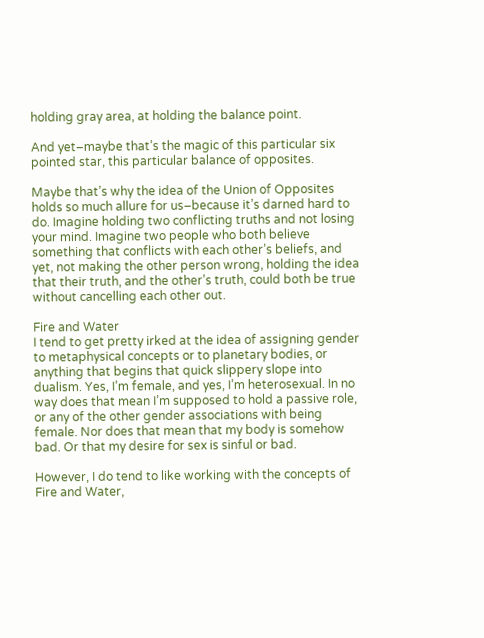holding gray area, at holding the balance point.

And yet–maybe that’s the magic of this particular six pointed star, this particular balance of opposites.

Maybe that’s why the idea of the Union of Opposites holds so much allure for us–because it’s darned hard to do. Imagine holding two conflicting truths and not losing your mind. Imagine two people who both believe something that conflicts with each other’s beliefs, and yet, not making the other person wrong, holding the idea that their truth, and the other’s truth, could both be true without cancelling each other out.

Fire and Water
I tend to get pretty irked at the idea of assigning gender to metaphysical concepts or to planetary bodies, or anything that begins that quick slippery slope into dualism. Yes, I’m female, and yes, I’m heterosexual. In no way does that mean I’m supposed to hold a passive role, or any of the other gender associations with being female. Nor does that mean that my body is somehow bad. Or that my desire for sex is sinful or bad.

However, I do tend to like working with the concepts of Fire and Water,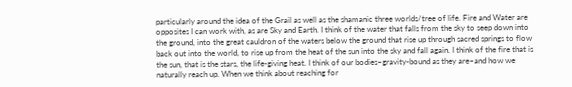particularly around the idea of the Grail as well as the shamanic three worlds/tree of life. Fire and Water are opposites I can work with, as are Sky and Earth. I think of the water that falls from the sky to seep down into the ground, into the great cauldron of the waters below the ground that rise up through sacred springs to flow back out into the world, to rise up from the heat of the sun into the sky and fall again. I think of the fire that is the sun, that is the stars, the life-giving heat. I think of our bodies–gravity-bound as they are–and how we naturally reach up. When we think about reaching for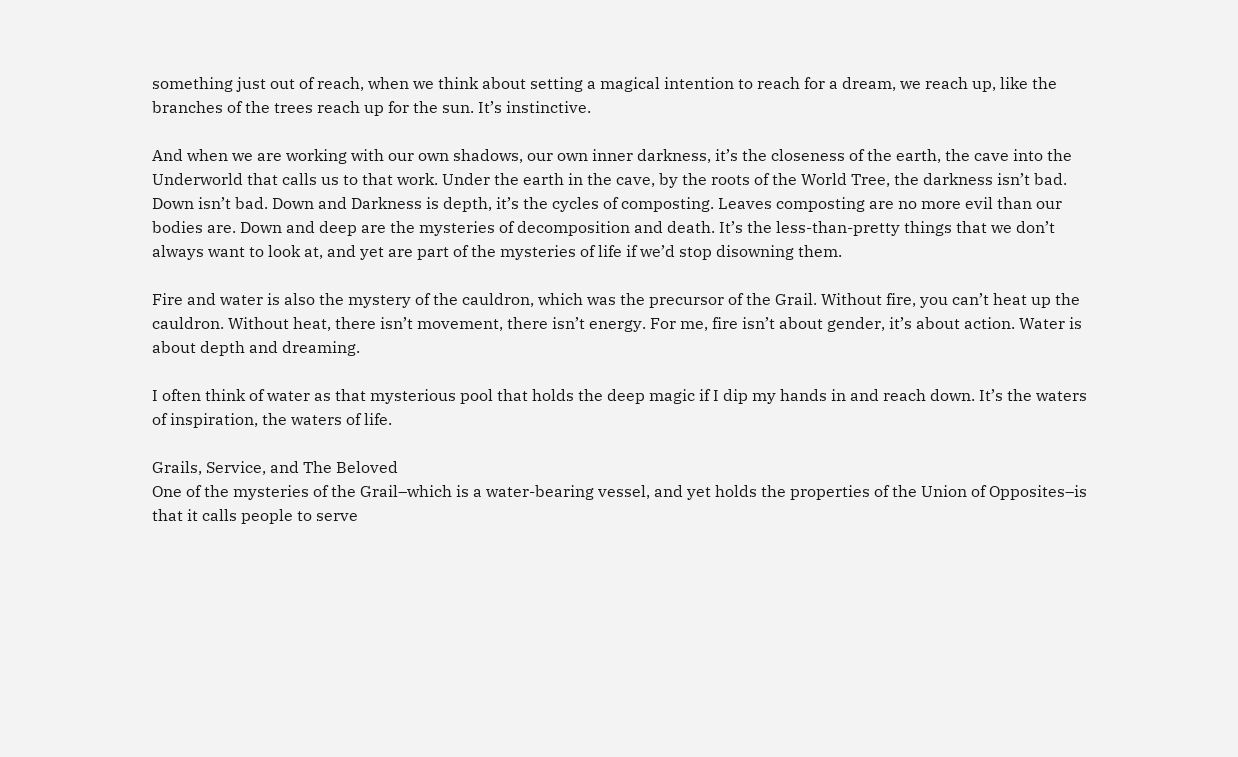something just out of reach, when we think about setting a magical intention to reach for a dream, we reach up, like the branches of the trees reach up for the sun. It’s instinctive.

And when we are working with our own shadows, our own inner darkness, it’s the closeness of the earth, the cave into the Underworld that calls us to that work. Under the earth in the cave, by the roots of the World Tree, the darkness isn’t bad. Down isn’t bad. Down and Darkness is depth, it’s the cycles of composting. Leaves composting are no more evil than our bodies are. Down and deep are the mysteries of decomposition and death. It’s the less-than-pretty things that we don’t always want to look at, and yet are part of the mysteries of life if we’d stop disowning them.

Fire and water is also the mystery of the cauldron, which was the precursor of the Grail. Without fire, you can’t heat up the cauldron. Without heat, there isn’t movement, there isn’t energy. For me, fire isn’t about gender, it’s about action. Water is about depth and dreaming.

I often think of water as that mysterious pool that holds the deep magic if I dip my hands in and reach down. It’s the waters of inspiration, the waters of life.

Grails, Service, and The Beloved
One of the mysteries of the Grail–which is a water-bearing vessel, and yet holds the properties of the Union of Opposites–is that it calls people to serve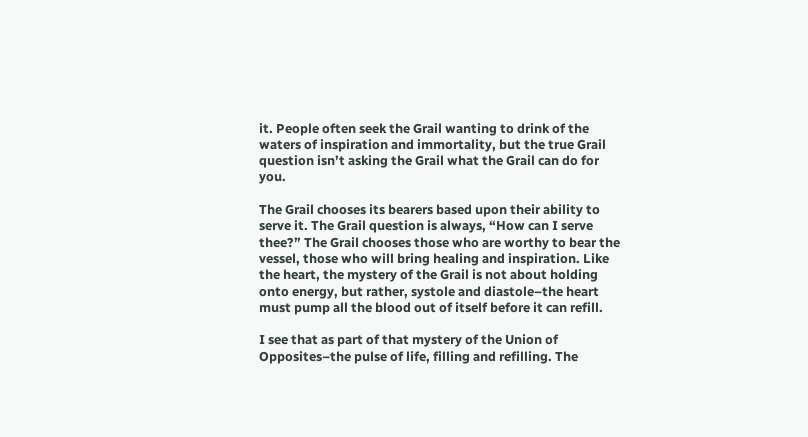it. People often seek the Grail wanting to drink of the waters of inspiration and immortality, but the true Grail question isn’t asking the Grail what the Grail can do for you.

The Grail chooses its bearers based upon their ability to serve it. The Grail question is always, “How can I serve thee?” The Grail chooses those who are worthy to bear the vessel, those who will bring healing and inspiration. Like the heart, the mystery of the Grail is not about holding onto energy, but rather, systole and diastole–the heart must pump all the blood out of itself before it can refill.

I see that as part of that mystery of the Union of Opposites–the pulse of life, filling and refilling. The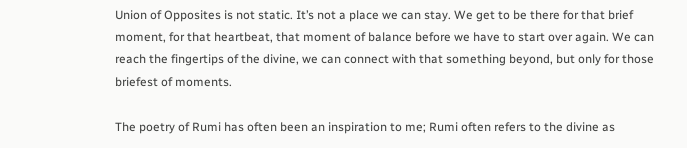Union of Opposites is not static. It’s not a place we can stay. We get to be there for that brief moment, for that heartbeat, that moment of balance before we have to start over again. We can reach the fingertips of the divine, we can connect with that something beyond, but only for those briefest of moments.

The poetry of Rumi has often been an inspiration to me; Rumi often refers to the divine as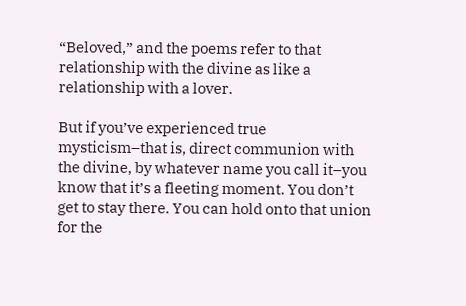“Beloved,” and the poems refer to that relationship with the divine as like a relationship with a lover.

But if you’ve experienced true mysticism–that is, direct communion with the divine, by whatever name you call it–you know that it’s a fleeting moment. You don’t get to stay there. You can hold onto that union for the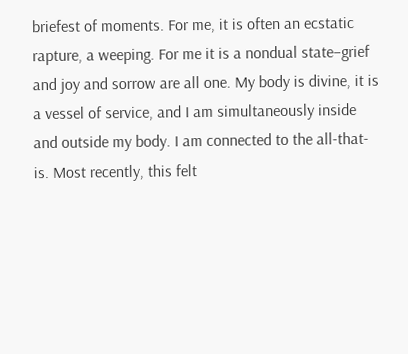briefest of moments. For me, it is often an ecstatic rapture, a weeping. For me it is a nondual state–grief and joy and sorrow are all one. My body is divine, it is a vessel of service, and I am simultaneously inside and outside my body. I am connected to the all-that-is. Most recently, this felt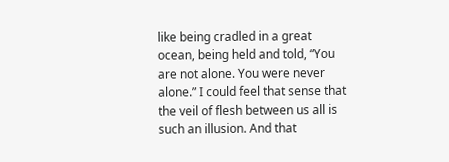like being cradled in a great ocean, being held and told, “You are not alone. You were never alone.” I could feel that sense that the veil of flesh between us all is such an illusion. And that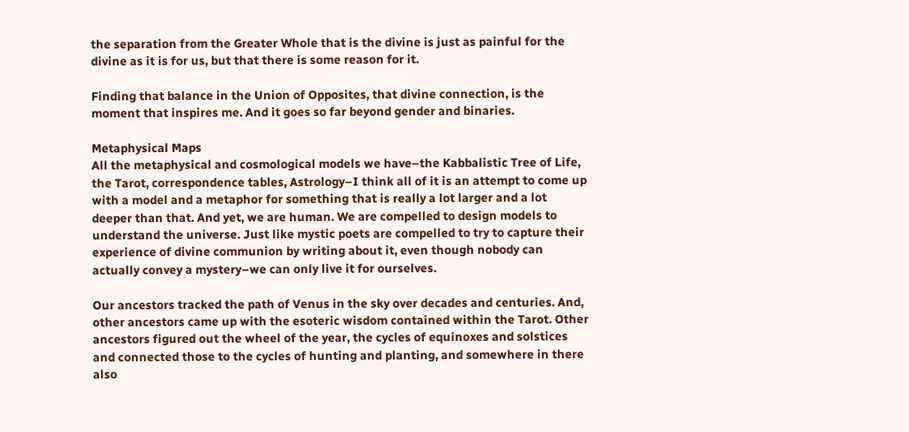the separation from the Greater Whole that is the divine is just as painful for the divine as it is for us, but that there is some reason for it.

Finding that balance in the Union of Opposites, that divine connection, is the moment that inspires me. And it goes so far beyond gender and binaries.

Metaphysical Maps
All the metaphysical and cosmological models we have–the Kabbalistic Tree of Life, the Tarot, correspondence tables, Astrology–I think all of it is an attempt to come up with a model and a metaphor for something that is really a lot larger and a lot deeper than that. And yet, we are human. We are compelled to design models to understand the universe. Just like mystic poets are compelled to try to capture their experience of divine communion by writing about it, even though nobody can actually convey a mystery–we can only live it for ourselves.

Our ancestors tracked the path of Venus in the sky over decades and centuries. And, other ancestors came up with the esoteric wisdom contained within the Tarot. Other ancestors figured out the wheel of the year, the cycles of equinoxes and solstices and connected those to the cycles of hunting and planting, and somewhere in there also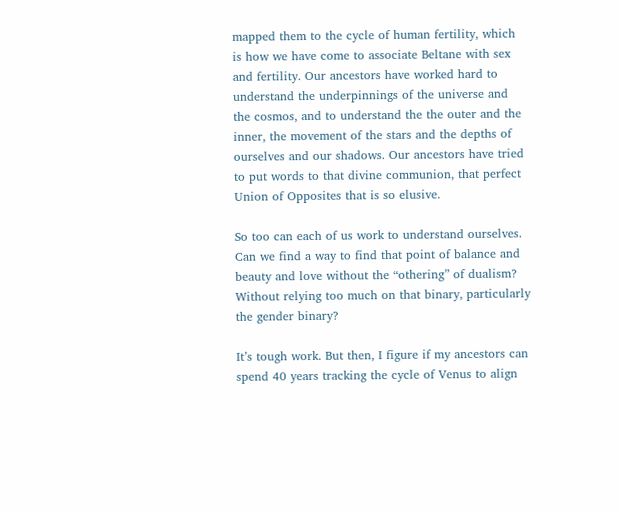mapped them to the cycle of human fertility, which is how we have come to associate Beltane with sex and fertility. Our ancestors have worked hard to understand the underpinnings of the universe and the cosmos, and to understand the the outer and the inner, the movement of the stars and the depths of ourselves and our shadows. Our ancestors have tried to put words to that divine communion, that perfect Union of Opposites that is so elusive.

So too can each of us work to understand ourselves. Can we find a way to find that point of balance and beauty and love without the “othering” of dualism? Without relying too much on that binary, particularly the gender binary?

It’s tough work. But then, I figure if my ancestors can spend 40 years tracking the cycle of Venus to align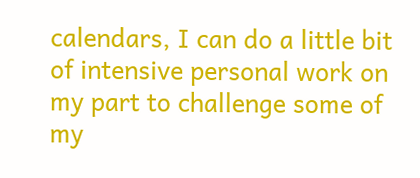calendars, I can do a little bit of intensive personal work on my part to challenge some of my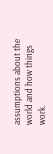assumptions about the world and how things work.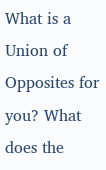What is a Union of Opposites for you? What does the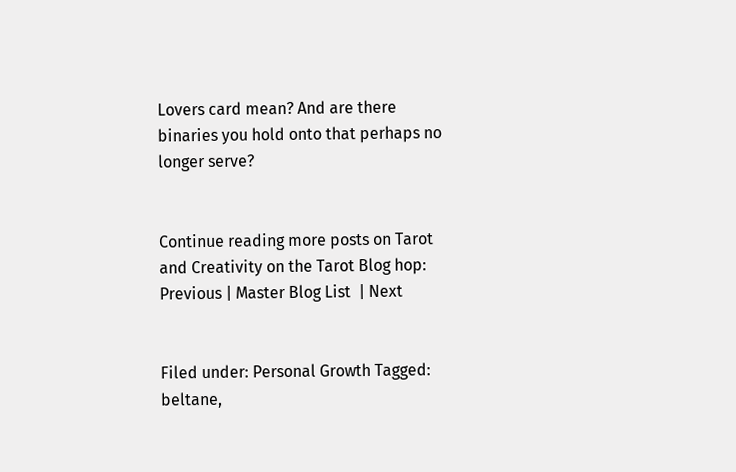Lovers card mean? And are there binaries you hold onto that perhaps no longer serve?


Continue reading more posts on Tarot and Creativity on the Tarot Blog hop: Previous | Master Blog List  | Next


Filed under: Personal Growth Tagged: beltane,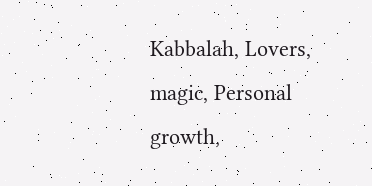Kabbalah, Lovers, magic, Personal growth,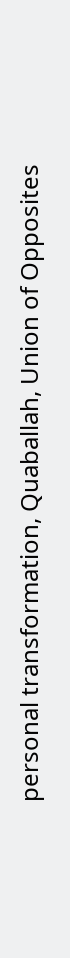personal transformation, Quaballah, Union of Opposites